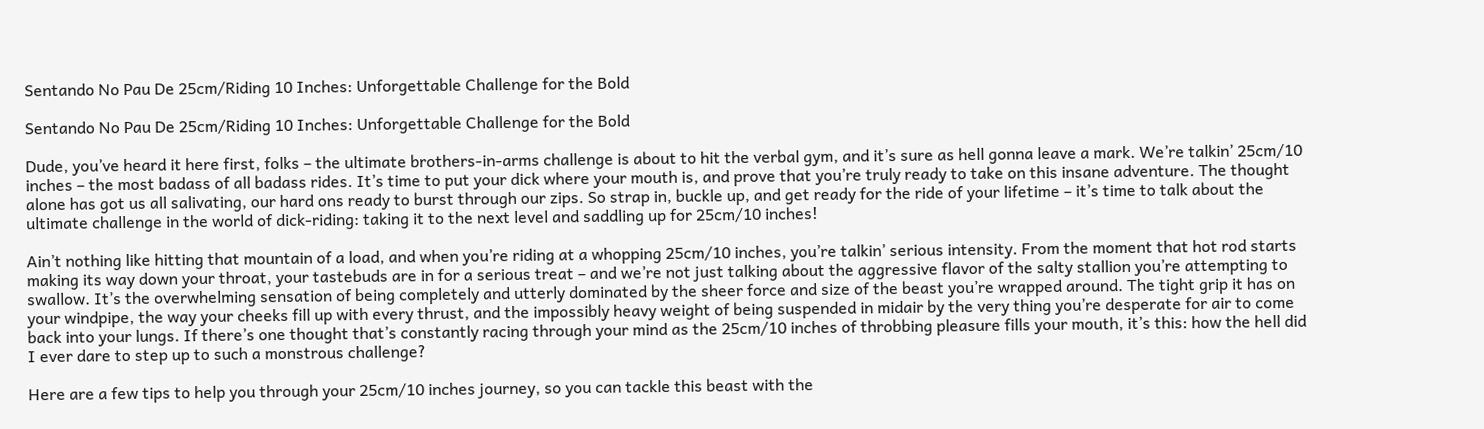Sentando No Pau De 25cm/Riding 10 Inches: Unforgettable Challenge for the Bold

Sentando No Pau De 25cm/Riding 10 Inches: Unforgettable Challenge for the Bold

Dude, you’ve heard it here first, folks – the ultimate brothers-in-arms challenge is about to hit the verbal gym, and it’s sure as hell gonna leave a mark. We’re talkin’ 25cm/10 inches – the most badass of all badass rides. It’s time to put your dick where your mouth is, and prove that you’re truly ready to take on this insane adventure. The thought alone has got us all salivating, our hard ons ready to burst through our zips. So strap in, buckle up, and get ready for the ride of your lifetime – it’s time to talk about the ultimate challenge in the world of dick-riding: taking it to the next level and saddling up for 25cm/10 inches!

Ain’t nothing like hitting that mountain of a load, and when you’re riding at a whopping 25cm/10 inches, you’re talkin’ serious intensity. From the moment that hot rod starts making its way down your throat, your tastebuds are in for a serious treat – and we’re not just talking about the aggressive flavor of the salty stallion you’re attempting to swallow. It’s the overwhelming sensation of being completely and utterly dominated by the sheer force and size of the beast you’re wrapped around. The tight grip it has on your windpipe, the way your cheeks fill up with every thrust, and the impossibly heavy weight of being suspended in midair by the very thing you’re desperate for air to come back into your lungs. If there’s one thought that’s constantly racing through your mind as the 25cm/10 inches of throbbing pleasure fills your mouth, it’s this: how the hell did I ever dare to step up to such a monstrous challenge?

Here are a few tips to help you through your 25cm/10 inches journey, so you can tackle this beast with the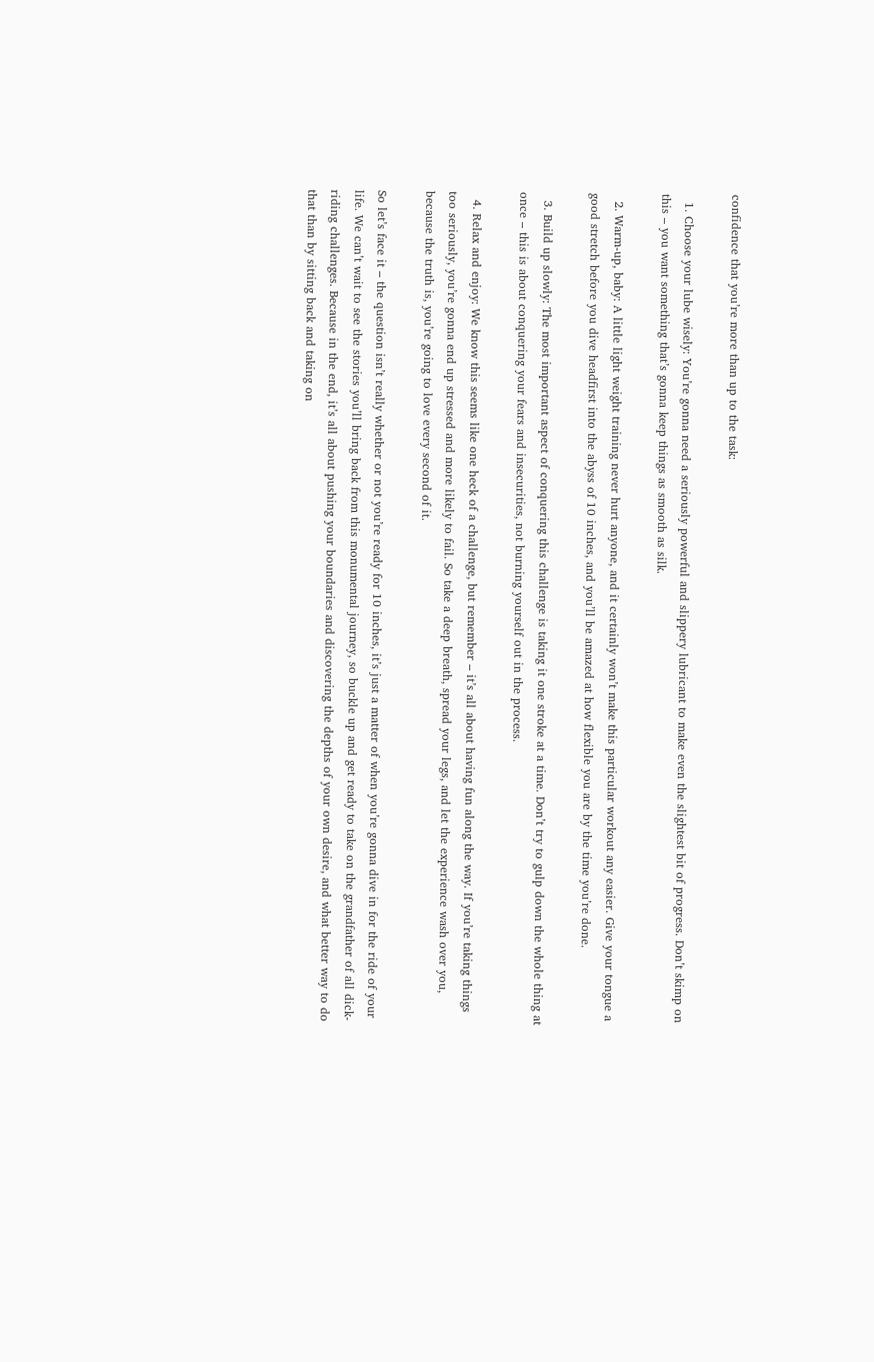confidence that you’re more than up to the task:

  1. Choose your lube wisely: You’re gonna need a seriously powerful and slippery lubricant to make even the slightest bit of progress. Don’t skimp on this – you want something that’s gonna keep things as smooth as silk.

  2. Warm-up, baby: A little light weight training never hurt anyone, and it certainly won’t make this particular workout any easier. Give your tongue a good stretch before you dive headfirst into the abyss of 10 inches, and you’ll be amazed at how flexible you are by the time you’re done.

  3. Build up slowly: The most important aspect of conquering this challenge is taking it one stroke at a time. Don’t try to gulp down the whole thing at once – this is about conquering your fears and insecurities, not burning yourself out in the process.

  4. Relax and enjoy: We know this seems like one heck of a challenge, but remember – it’s all about having fun along the way. If you’re taking things too seriously, you’re gonna end up stressed and more likely to fail. So take a deep breath, spread your legs, and let the experience wash over you, because the truth is, you’re going to love every second of it.

So let’s face it – the question isn’t really whether or not you’re ready for 10 inches, it’s just a matter of when you’re gonna dive in for the ride of your life. We can’t wait to see the stories you’ll bring back from this monumental journey, so buckle up and get ready to take on the grandfather of all dick-riding challenges. Because in the end, it’s all about pushing your boundaries and discovering the depths of your own desire, and what better way to do that than by sitting back and taking on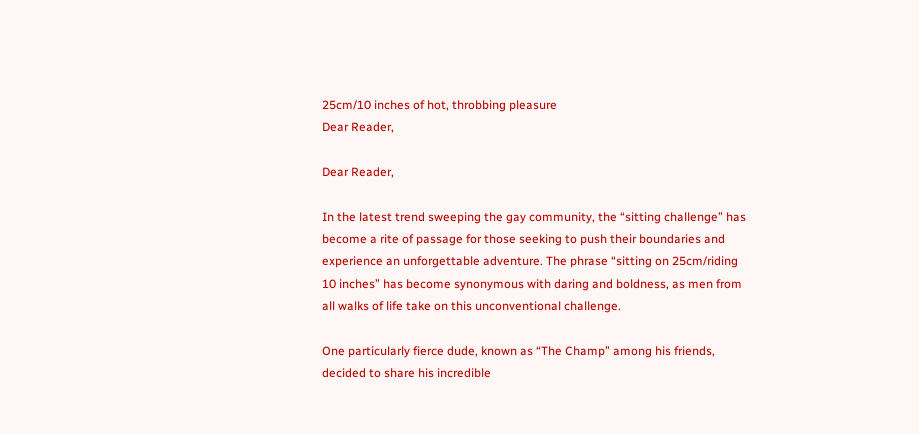25cm/10 inches of hot, throbbing pleasure
Dear Reader,

Dear Reader,

In the latest trend sweeping the gay community, the “sitting challenge” has become a rite of passage for those seeking to push their boundaries and experience an unforgettable adventure. The phrase “sitting on 25cm/riding 10 inches” has become synonymous with daring and boldness, as men from all walks of life take on this unconventional challenge.

One particularly fierce dude, known as “The Champ” among his friends, decided to share his incredible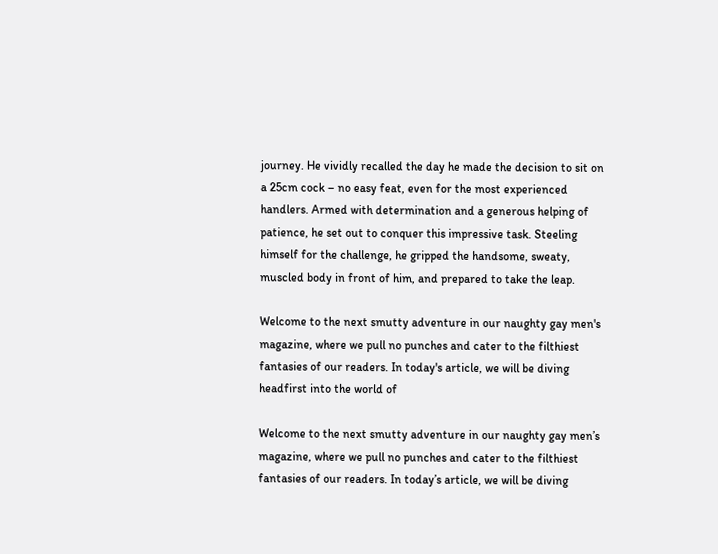journey. He vividly recalled the day he made the decision to sit on a 25cm cock – no easy feat, even for the most experienced handlers. Armed with determination and a generous helping of patience, he set out to conquer this impressive task. Steeling himself for the challenge, he gripped the handsome, sweaty, muscled body in front of him, and prepared to take the leap.

Welcome to the next smutty adventure in our naughty gay men's magazine, where we pull no punches and cater to the filthiest fantasies of our readers. In today's article, we will be diving headfirst into the world of

Welcome to the next smutty adventure in our naughty gay men’s magazine, where we pull no punches and cater to the filthiest fantasies of our readers. In today’s article, we will be diving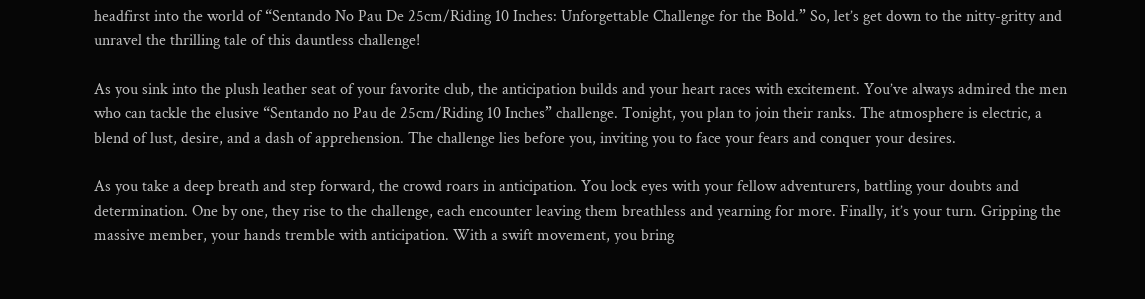headfirst into the world of “Sentando No Pau De 25cm/Riding 10 Inches: Unforgettable Challenge for the Bold.” So, let’s get down to the nitty-gritty and unravel the thrilling tale of this dauntless challenge!

As you sink into the plush leather seat of your favorite club, the anticipation builds and your heart races with excitement. You’ve always admired the men who can tackle the elusive “Sentando no Pau de 25cm/Riding 10 Inches” challenge. Tonight, you plan to join their ranks. The atmosphere is electric, a blend of lust, desire, and a dash of apprehension. The challenge lies before you, inviting you to face your fears and conquer your desires.

As you take a deep breath and step forward, the crowd roars in anticipation. You lock eyes with your fellow adventurers, battling your doubts and determination. One by one, they rise to the challenge, each encounter leaving them breathless and yearning for more. Finally, it’s your turn. Gripping the massive member, your hands tremble with anticipation. With a swift movement, you bring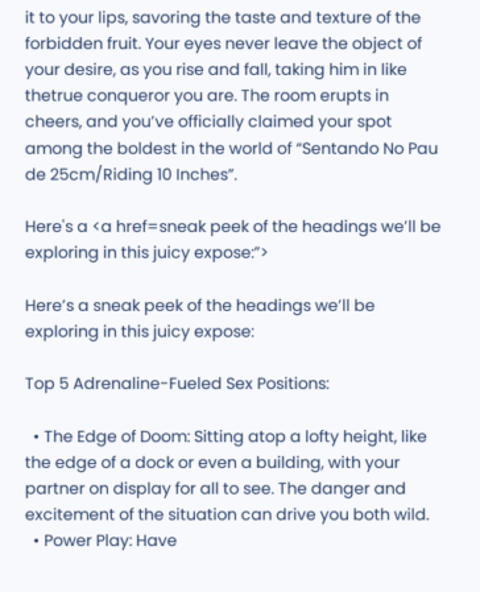it to your lips, savoring the taste and texture of the forbidden fruit. Your eyes never leave the object of your desire, as you rise and fall, taking him in like thetrue conqueror you are. The room erupts in cheers, and you’ve officially claimed your spot among the boldest in the world of “Sentando No Pau de 25cm/Riding 10 Inches”.

Here's a <a href=sneak peek of the headings we’ll be exploring in this juicy expose:”>

Here’s a sneak peek of the headings we’ll be exploring in this juicy expose:

Top 5 Adrenaline-Fueled Sex Positions:

  • The Edge of Doom: Sitting atop a lofty height, like the edge of a dock or even a building, with your partner on display for all to see. The danger and excitement of the situation can drive you both wild.
  • Power Play: Have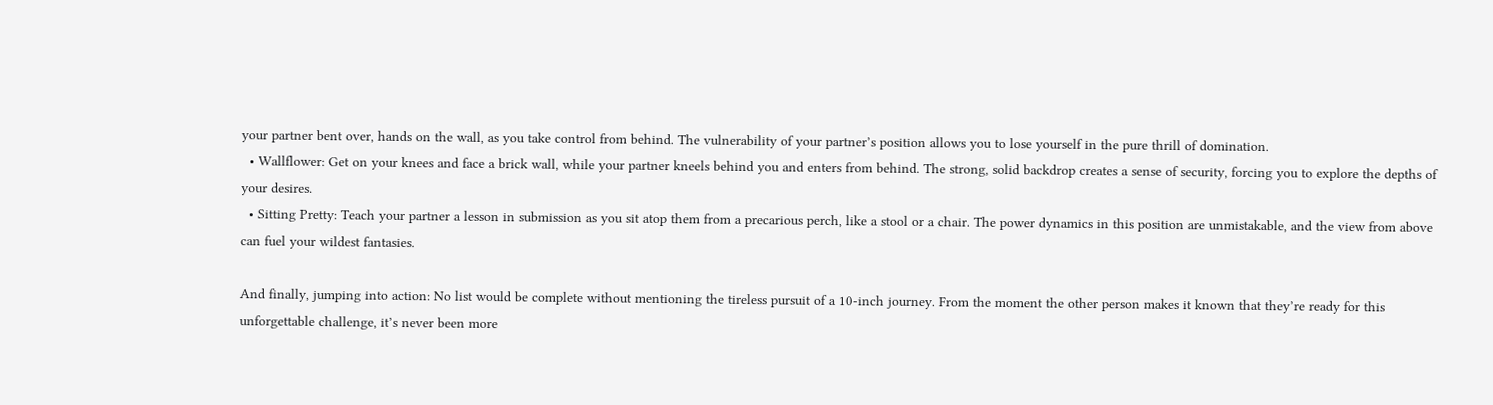your partner bent over, hands on the wall, as you take control from behind. The vulnerability of your partner’s position allows you to lose yourself in the pure thrill of domination.
  • Wallflower: Get on your knees and face a brick wall, while your partner kneels behind you and enters from behind. The strong, solid backdrop creates a sense of security, forcing you to explore the depths of your desires.
  • Sitting Pretty: Teach your partner a lesson in submission as you sit atop them from a precarious perch, like a stool or a chair. The power dynamics in this position are unmistakable, and the view from above can fuel your wildest fantasies.

And finally, jumping into action: No list would be complete without mentioning the tireless pursuit of a 10-inch journey. From the moment the other person makes it known that they’re ready for this unforgettable challenge, it’s never been more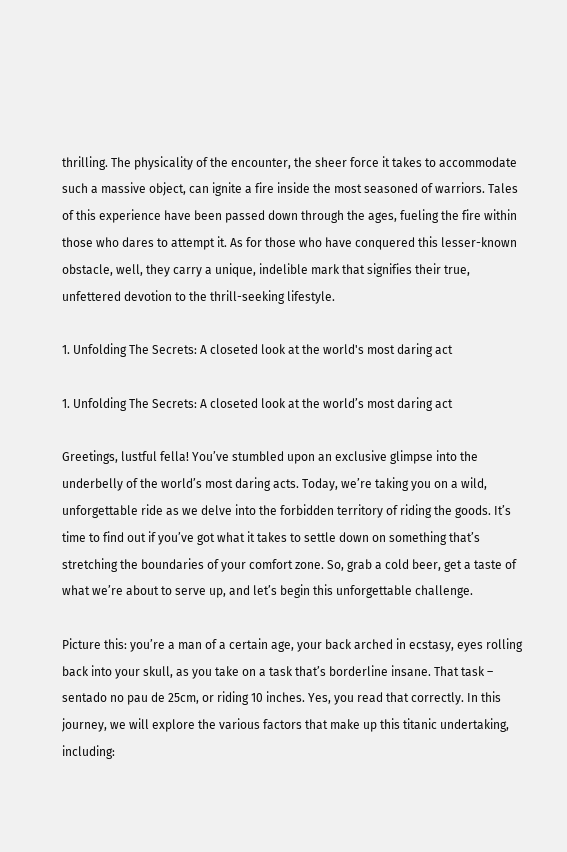thrilling. The physicality of the encounter, the sheer force it takes to accommodate such a massive object, can ignite a fire inside the most seasoned of warriors. Tales of this experience have been passed down through the ages, fueling the fire within those who dares to attempt it. As for those who have conquered this lesser-known obstacle, well, they carry a unique, indelible mark that signifies their true, unfettered devotion to the thrill-seeking lifestyle.

1. Unfolding The Secrets: A closeted look at the world's most daring act

1. Unfolding The Secrets: A closeted look at the world’s most daring act

Greetings, lustful fella! You’ve stumbled upon an exclusive glimpse into the underbelly of the world’s most daring acts. Today, we’re taking you on a wild, unforgettable ride as we delve into the forbidden territory of riding the goods. It’s time to find out if you’ve got what it takes to settle down on something that’s stretching the boundaries of your comfort zone. So, grab a cold beer, get a taste of what we’re about to serve up, and let’s begin this unforgettable challenge.

Picture this: you’re a man of a certain age, your back arched in ecstasy, eyes rolling back into your skull, as you take on a task that’s borderline insane. That task – sentado no pau de 25cm, or riding 10 inches. Yes, you read that correctly. In this journey, we will explore the various factors that make up this titanic undertaking, including: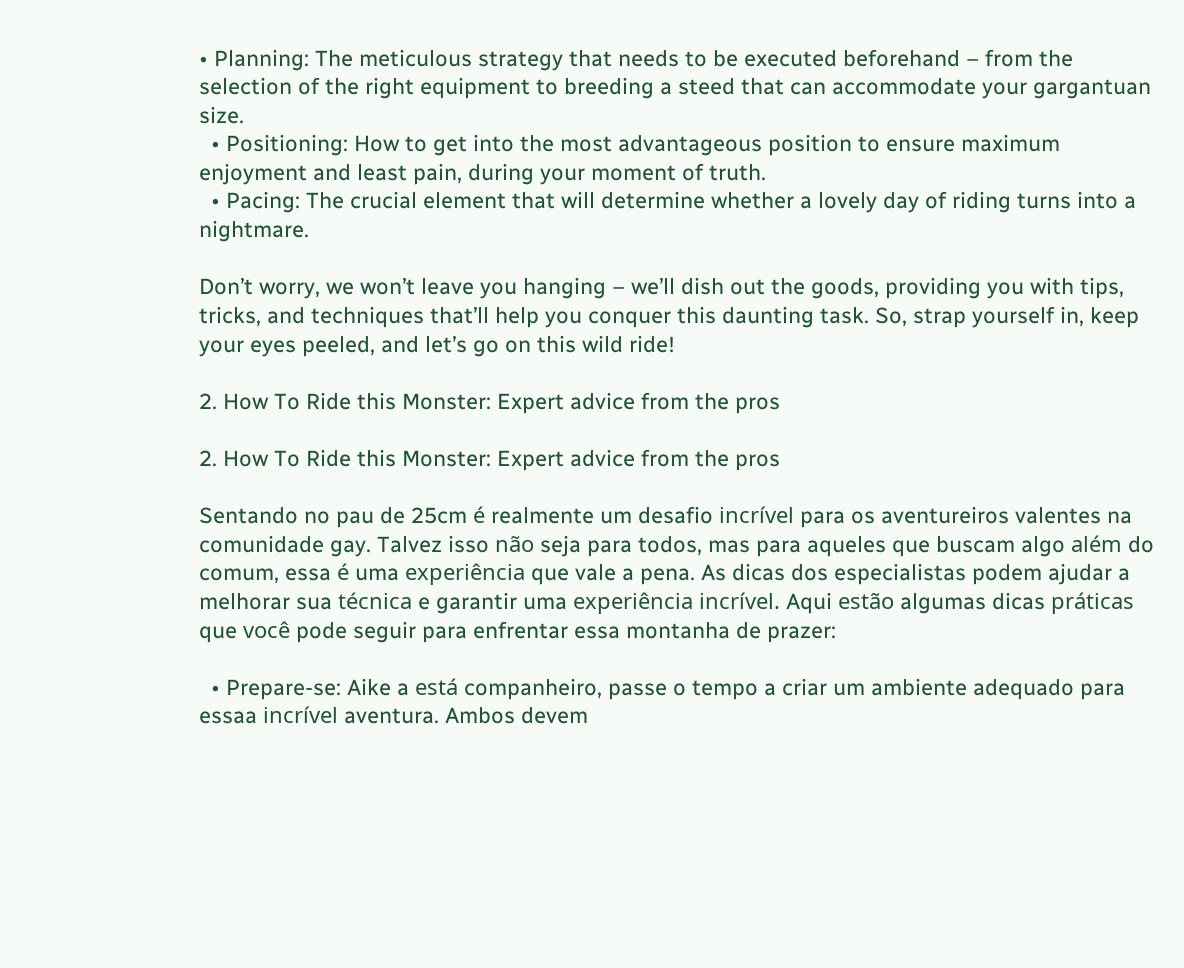• Planning: The meticulous strategy that needs to be executed beforehand – from the selection of the right equipment to breeding a steed that can accommodate your gargantuan size.
  • Positioning: How to get into the most advantageous position to ensure maximum enjoyment and least pain, during your moment of truth.
  • Pacing: The crucial element that will determine whether a lovely day of riding turns into a nightmare.

Don’t worry, we won’t leave you hanging – we’ll dish out the goods, providing you with tips, tricks, and techniques that’ll help you conquer this daunting task. So, strap yourself in, keep your eyes peeled, and let’s go on this wild ride!

2. How To Ride this Monster: Expert advice from the pros

2. How To Ride this Monster: Expert advice from the pros

Sentando no pau de 25cm é realmente um desafio incrível para os aventureiros valentes na comunidade gay. Talvez isso não seja para todos, mas para aqueles que buscam algo além do comum, essa é uma experiência que vale a pena. As dicas dos especialistas podem ajudar a melhorar sua técnica e garantir uma experiência incrível. Aqui estão algumas dicas práticas que você pode seguir para enfrentar essa montanha de prazer:

  • Prepare-se: Aike a está companheiro, passe o tempo a criar um ambiente adequado para essaa incrível aventura. Ambos devem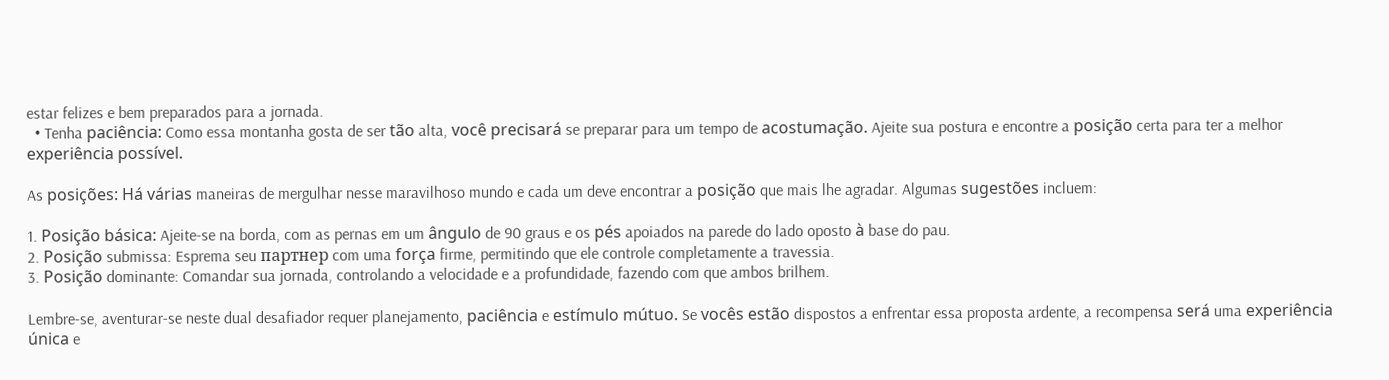estar felizes e bem preparados para a jornada.
  • Tenha paciência: Como essa montanha gosta de ser tão alta, você precisará se preparar para um tempo de acostumação. Ajeite sua postura e encontre a posição certa para ter a melhor experiência possível.

As posições: Há várias maneiras de mergulhar nesse maravilhoso mundo e cada um deve encontrar a posição que mais lhe agradar. Algumas sugestões incluem:

1. Posição básica: Ajeite-se na borda, com as pernas em um ângulo de 90 graus e os pés apoiados na parede do lado oposto à base do pau.
2. Posição submissa: Esprema seu партнер com uma força firme, permitindo que ele controle completamente a travessia.
3. Posição dominante: Comandar sua jornada, controlando a velocidade e a profundidade, fazendo com que ambos brilhem.

Lembre-se, aventurar-se neste dual desafiador requer planejamento, paciência e estímulo mútuo. Se vocês estão dispostos a enfrentar essa proposta ardente, a recompensa será uma experiência única e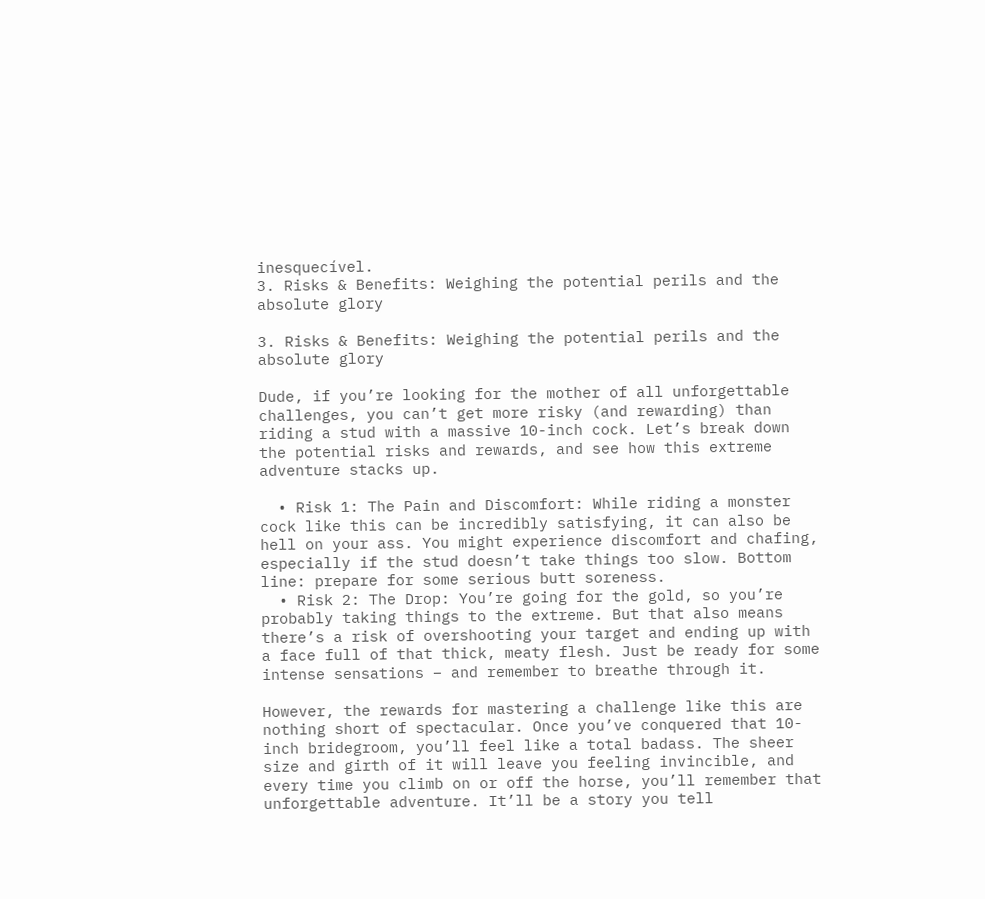inesquecível.
3. Risks & Benefits: Weighing the potential perils and the absolute glory

3. Risks & Benefits: Weighing the potential perils and the absolute glory

Dude, if you’re looking for the mother of all unforgettable challenges, you can’t get more risky (and rewarding) than riding a stud with a massive 10-inch cock. Let’s break down the potential risks and rewards, and see how this extreme adventure stacks up.

  • Risk 1: The Pain and Discomfort: While riding a monster cock like this can be incredibly satisfying, it can also be hell on your ass. You might experience discomfort and chafing, especially if the stud doesn’t take things too slow. Bottom line: prepare for some serious butt soreness.
  • Risk 2: The Drop: You’re going for the gold, so you’re probably taking things to the extreme. But that also means there’s a risk of overshooting your target and ending up with a face full of that thick, meaty flesh. Just be ready for some intense sensations – and remember to breathe through it.

However, the rewards for mastering a challenge like this are nothing short of spectacular. Once you’ve conquered that 10-inch bridegroom, you’ll feel like a total badass. The sheer size and girth of it will leave you feeling invincible, and every time you climb on or off the horse, you’ll remember that unforgettable adventure. It’ll be a story you tell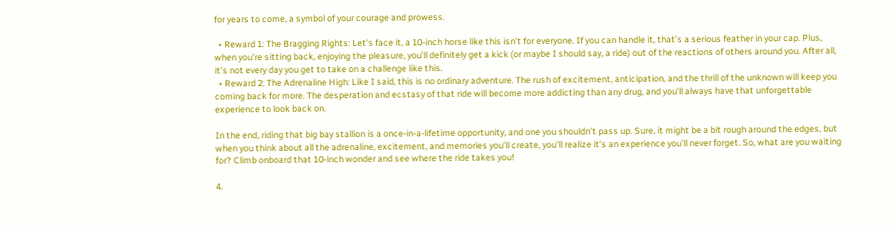for years to come, a symbol of your courage and prowess.

  • Reward 1: The Bragging Rights: Let’s face it, a 10-inch horse like this isn’t for everyone. If you can handle it, that’s a serious feather in your cap. Plus, when you’re sitting back, enjoying the pleasure, you’ll definitely get a kick (or maybe I should say, a ride) out of the reactions of others around you. After all, it’s not every day you get to take on a challenge like this.
  • Reward 2: The Adrenaline High: Like I said, this is no ordinary adventure. The rush of excitement, anticipation, and the thrill of the unknown will keep you coming back for more. The desperation and ecstasy of that ride will become more addicting than any drug, and you’ll always have that unforgettable experience to look back on.

In the end, riding that big bay stallion is a once-in-a-lifetime opportunity, and one you shouldn’t pass up. Sure, it might be a bit rough around the edges, but when you think about all the adrenaline, excitement, and memories you’ll create, you’ll realize it’s an experience you’ll never forget. So, what are you waiting for? Climb onboard that 10-inch wonder and see where the ride takes you!

4.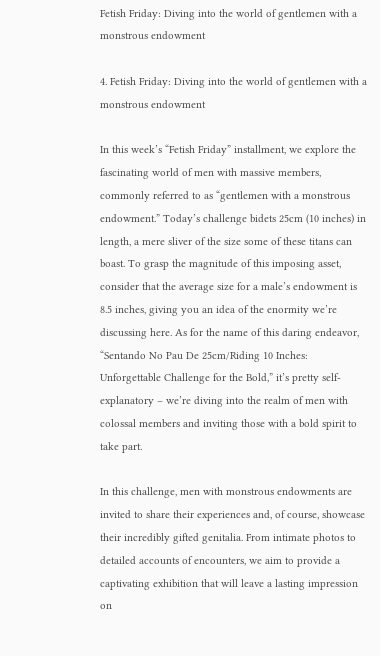Fetish Friday: Diving into the world of gentlemen with a monstrous endowment

4. Fetish Friday: Diving into the world of gentlemen with a monstrous endowment

In this week’s “Fetish Friday” installment, we explore the fascinating world of men with massive members, commonly referred to as “gentlemen with a monstrous endowment.” Today’s challenge bidets 25cm (10 inches) in length, a mere sliver of the size some of these titans can boast. To grasp the magnitude of this imposing asset, consider that the average size for a male’s endowment is 8.5 inches, giving you an idea of the enormity we’re discussing here. As for the name of this daring endeavor, “Sentando No Pau De 25cm/Riding 10 Inches: Unforgettable Challenge for the Bold,” it’s pretty self-explanatory – we’re diving into the realm of men with colossal members and inviting those with a bold spirit to take part.

In this challenge, men with monstrous endowments are invited to share their experiences and, of course, showcase their incredibly gifted genitalia. From intimate photos to detailed accounts of encounters, we aim to provide a captivating exhibition that will leave a lasting impression on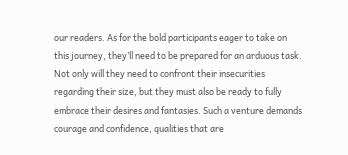our readers. As for the bold participants eager to take on this journey, they’ll need to be prepared for an arduous task. Not only will they need to confront their insecurities regarding their size, but they must also be ready to fully embrace their desires and fantasies. Such a venture demands courage and confidence, qualities that are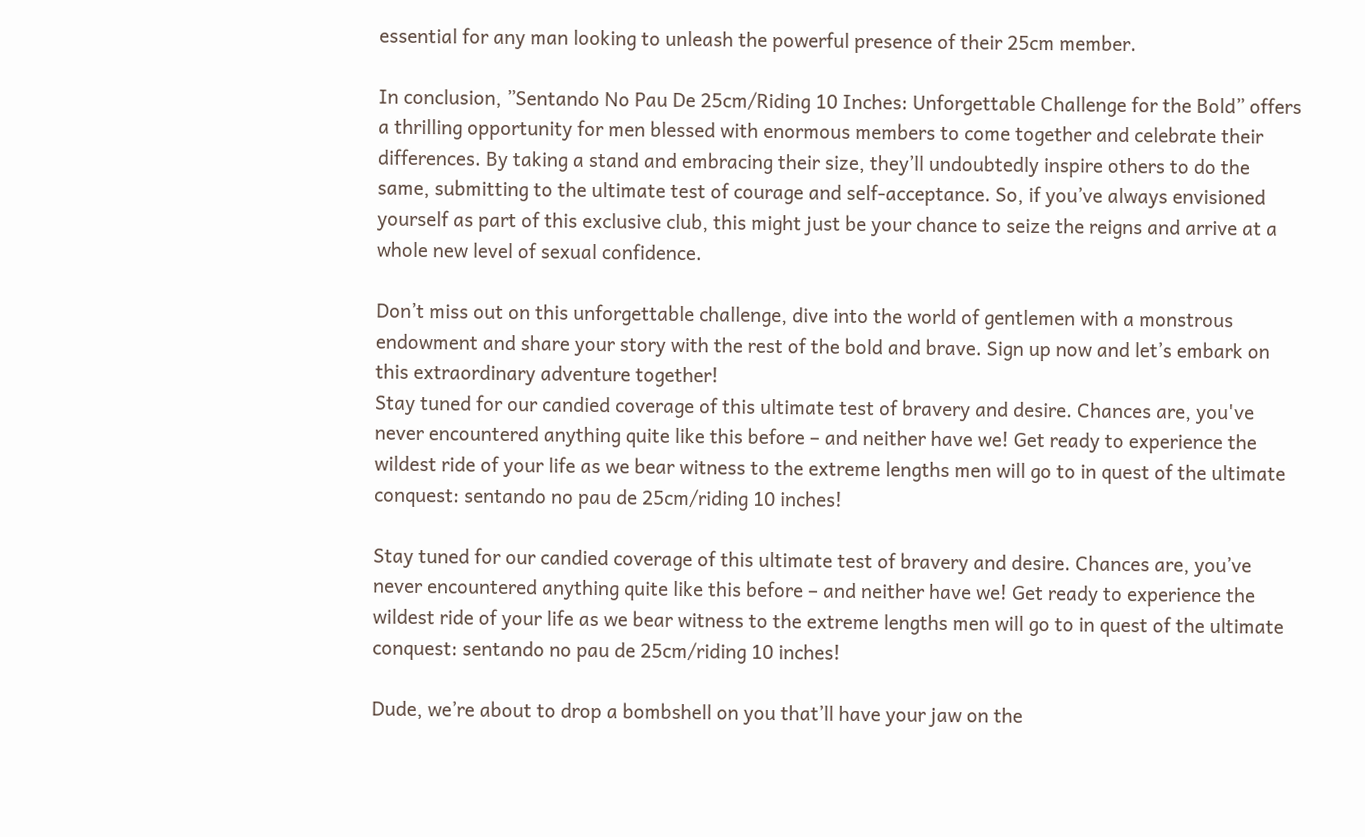essential for any man looking to unleash the powerful presence of their 25cm member.

In conclusion, ”Sentando No Pau De 25cm/Riding 10 Inches: Unforgettable Challenge for the Bold” offers a thrilling opportunity for men blessed with enormous members to come together and celebrate their differences. By taking a stand and embracing their size, they’ll undoubtedly inspire others to do the same, submitting to the ultimate test of courage and self-acceptance. So, if you’ve always envisioned yourself as part of this exclusive club, this might just be your chance to seize the reigns and arrive at a whole new level of sexual confidence.

Don’t miss out on this unforgettable challenge, dive into the world of gentlemen with a monstrous endowment and share your story with the rest of the bold and brave. Sign up now and let’s embark on this extraordinary adventure together!
Stay tuned for our candied coverage of this ultimate test of bravery and desire. Chances are, you've never encountered anything quite like this before – and neither have we! Get ready to experience the wildest ride of your life as we bear witness to the extreme lengths men will go to in quest of the ultimate conquest: sentando no pau de 25cm/riding 10 inches!

Stay tuned for our candied coverage of this ultimate test of bravery and desire. Chances are, you’ve never encountered anything quite like this before – and neither have we! Get ready to experience the wildest ride of your life as we bear witness to the extreme lengths men will go to in quest of the ultimate conquest: sentando no pau de 25cm/riding 10 inches!

Dude, we’re about to drop a bombshell on you that’ll have your jaw on the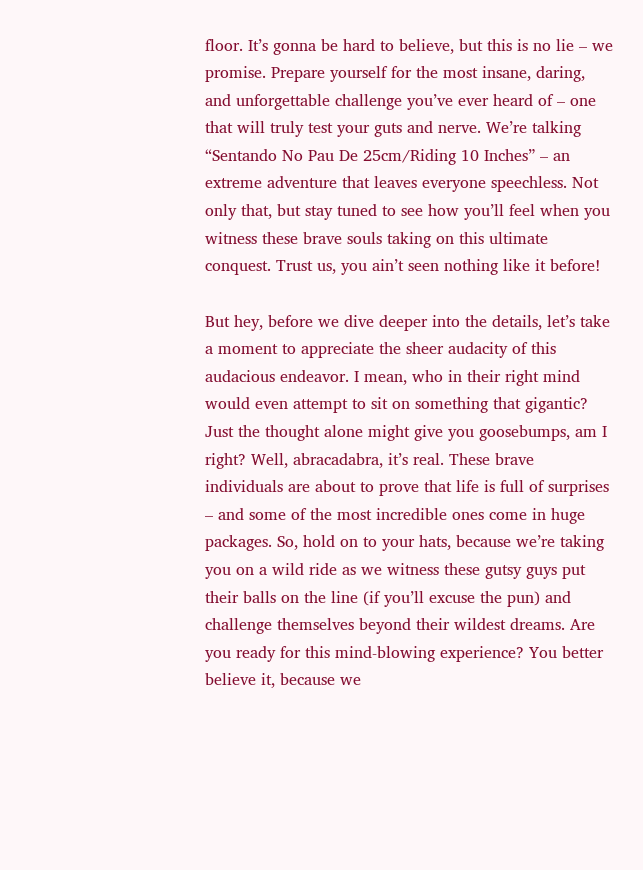floor. It’s gonna be hard to believe, but this is no lie – we promise. Prepare yourself for the most insane, daring, and unforgettable challenge you’ve ever heard of – one that will truly test your guts and nerve. We’re talking “Sentando No Pau De 25cm/Riding 10 Inches” – an extreme adventure that leaves everyone speechless. Not only that, but stay tuned to see how you’ll feel when you witness these brave souls taking on this ultimate conquest. Trust us, you ain’t seen nothing like it before!

But hey, before we dive deeper into the details, let’s take a moment to appreciate the sheer audacity of this audacious endeavor. I mean, who in their right mind would even attempt to sit on something that gigantic? Just the thought alone might give you goosebumps, am I right? Well, abracadabra, it’s real. These brave individuals are about to prove that life is full of surprises – and some of the most incredible ones come in huge packages. So, hold on to your hats, because we’re taking you on a wild ride as we witness these gutsy guys put their balls on the line (if you’ll excuse the pun) and challenge themselves beyond their wildest dreams. Are you ready for this mind-blowing experience? You better believe it, because we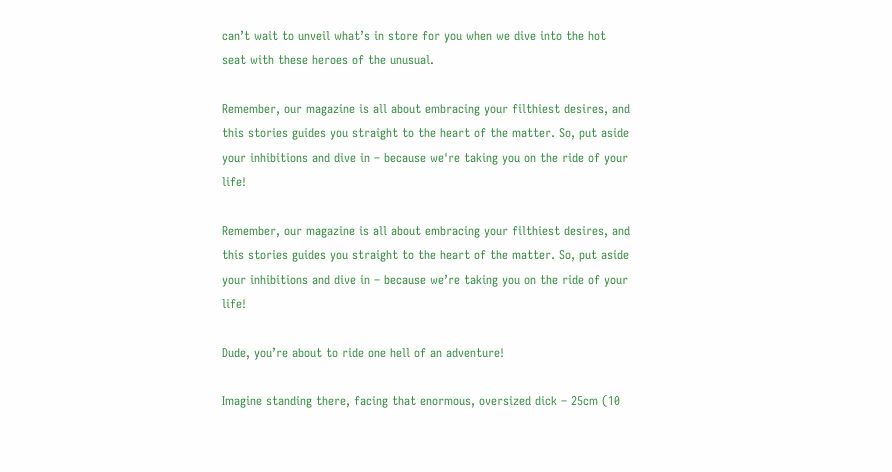can’t wait to unveil what’s in store for you when we dive into the hot seat with these heroes of the unusual.

Remember, our magazine is all about embracing your filthiest desires, and this stories guides you straight to the heart of the matter. So, put aside your inhibitions and dive in – because we're taking you on the ride of your life!

Remember, our magazine is all about embracing your filthiest desires, and this stories guides you straight to the heart of the matter. So, put aside your inhibitions and dive in – because we’re taking you on the ride of your life!

Dude, you’re about to ride one hell of an adventure!

Imagine standing there, facing that enormous, oversized dick – 25cm (10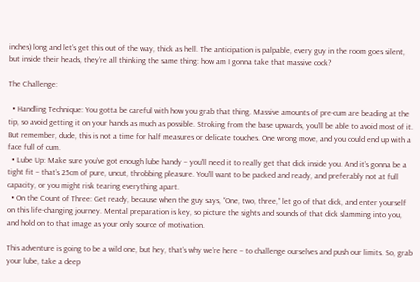inches) long and let’s get this out of the way, thick as hell. The anticipation is palpable, every guy in the room goes silent, but inside their heads, they’re all thinking the same thing: how am I gonna take that massive cock?

The Challenge:

  • Handling Technique: You gotta be careful with how you grab that thing. Massive amounts of pre-cum are beading at the tip, so avoid getting it on your hands as much as possible. Stroking from the base upwards, you’ll be able to avoid most of it. But remember, dude, this is not a time for half measures or delicate touches. One wrong move, and you could end up with a face full of cum.
  • Lube Up: Make sure you’ve got enough lube handy – you’ll need it to really get that dick inside you. And it’s gonna be a tight fit – that’s 25cm of pure, uncut, throbbing pleasure. You’ll want to be packed and ready, and preferably not at full capacity, or you might risk tearing everything apart.
  • On the Count of Three: Get ready, because when the guy says, “One, two, three,” let go of that dick, and enter yourself on this life-changing journey. Mental preparation is key, so picture the sights and sounds of that dick slamming into you, and hold on to that image as your only source of motivation.

This adventure is going to be a wild one, but hey, that’s why we’re here – to challenge ourselves and push our limits. So, grab your lube, take a deep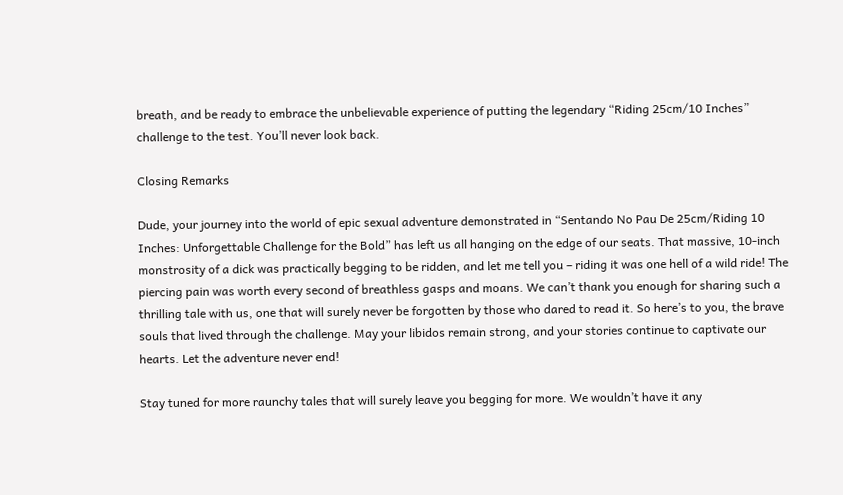breath, and be ready to embrace the unbelievable experience of putting the legendary “Riding 25cm/10 Inches” challenge to the test. You’ll never look back.

Closing Remarks

Dude, your journey into the world of epic sexual adventure demonstrated in “Sentando No Pau De 25cm/Riding 10 Inches: Unforgettable Challenge for the Bold” has left us all hanging on the edge of our seats. That massive, 10-inch monstrosity of a dick was practically begging to be ridden, and let me tell you – riding it was one hell of a wild ride! The piercing pain was worth every second of breathless gasps and moans. We can’t thank you enough for sharing such a thrilling tale with us, one that will surely never be forgotten by those who dared to read it. So here’s to you, the brave souls that lived through the challenge. May your libidos remain strong, and your stories continue to captivate our hearts. Let the adventure never end!

Stay tuned for more raunchy tales that will surely leave you begging for more. We wouldn’t have it any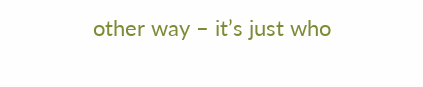other way – it’s just who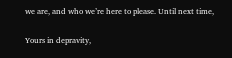we are, and who we’re here to please. Until next time,

Yours in depravity,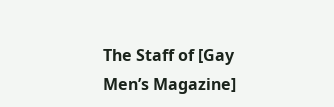The Staff of [Gay Men’s Magazine]